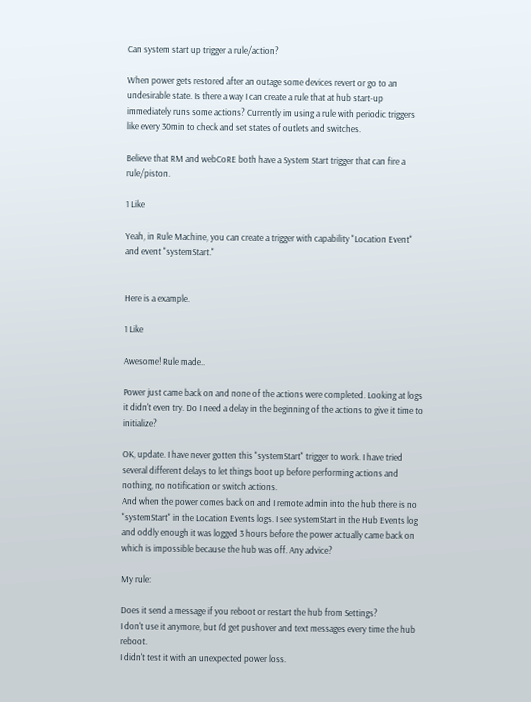Can system start up trigger a rule/action?

When power gets restored after an outage some devices revert or go to an undesirable state. Is there a way I can create a rule that at hub start-up immediately runs some actions? Currently im using a rule with periodic triggers like every 30min to check and set states of outlets and switches.

Believe that RM and webCoRE both have a System Start trigger that can fire a rule/piston.

1 Like

Yeah, in Rule Machine, you can create a trigger with capability "Location Event" and event "systemStart."


Here is a example.

1 Like

Awesome! Rule made..

Power just came back on and none of the actions were completed. Looking at logs it didn't even try. Do I need a delay in the beginning of the actions to give it time to initialize?

OK, update. I have never gotten this "systemStart" trigger to work. I have tried several different delays to let things boot up before performing actions and nothing, no notification or switch actions.
And when the power comes back on and I remote admin into the hub there is no "systemStart" in the Location Events logs. I see systemStart in the Hub Events log and oddly enough it was logged 3 hours before the power actually came back on which is impossible because the hub was off. Any advice?

My rule:

Does it send a message if you reboot or restart the hub from Settings?
I don't use it anymore, but I'd get pushover and text messages every time the hub reboot.
I didn't test it with an unexpected power loss.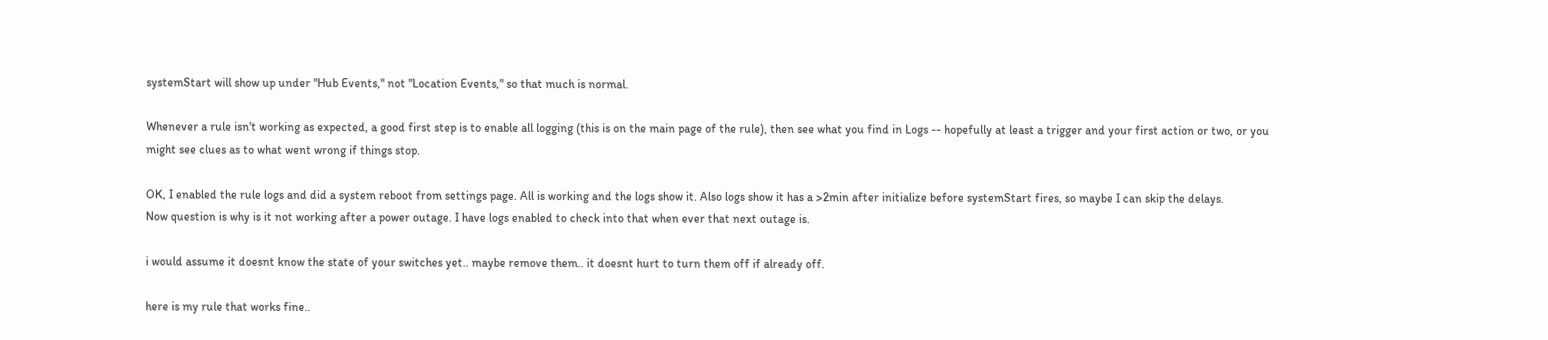systemStart will show up under "Hub Events," not "Location Events," so that much is normal.

Whenever a rule isn't working as expected, a good first step is to enable all logging (this is on the main page of the rule), then see what you find in Logs -- hopefully at least a trigger and your first action or two, or you might see clues as to what went wrong if things stop.

OK, I enabled the rule logs and did a system reboot from settings page. All is working and the logs show it. Also logs show it has a >2min after initialize before systemStart fires, so maybe I can skip the delays.
Now question is why is it not working after a power outage. I have logs enabled to check into that when ever that next outage is.

i would assume it doesnt know the state of your switches yet.. maybe remove them.. it doesnt hurt to turn them off if already off.

here is my rule that works fine..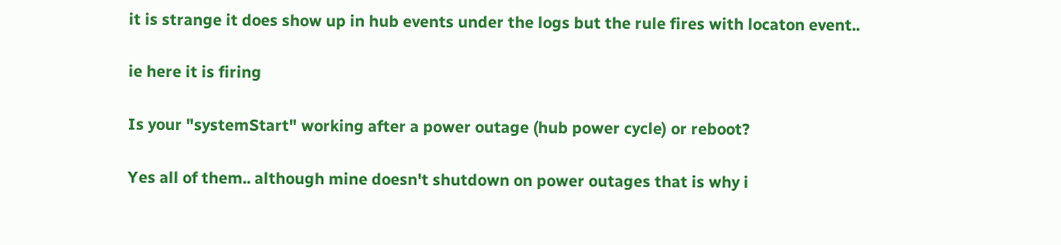it is strange it does show up in hub events under the logs but the rule fires with locaton event..

ie here it is firing

Is your "systemStart" working after a power outage (hub power cycle) or reboot?

Yes all of them.. although mine doesn't shutdown on power outages that is why i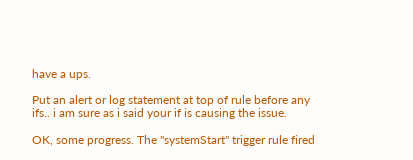have a ups.

Put an alert or log statement at top of rule before any ifs.. i am sure as i said your if is causing the issue.

OK, some progress. The "systemStart" trigger rule fired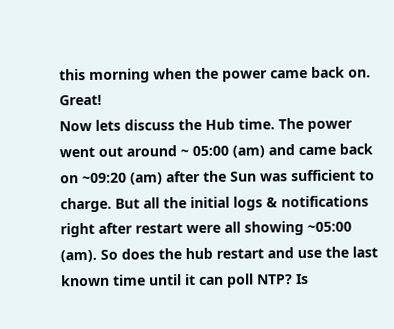this morning when the power came back on. Great!
Now lets discuss the Hub time. The power went out around ~ 05:00 (am) and came back on ~09:20 (am) after the Sun was sufficient to charge. But all the initial logs & notifications right after restart were all showing ~05:00 (am). So does the hub restart and use the last known time until it can poll NTP? Is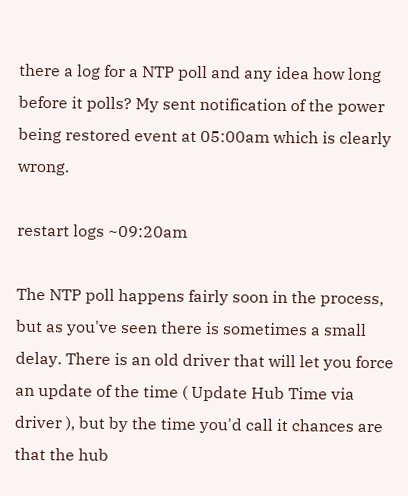there a log for a NTP poll and any idea how long before it polls? My sent notification of the power being restored event at 05:00am which is clearly wrong.

restart logs ~09:20am

The NTP poll happens fairly soon in the process, but as you've seen there is sometimes a small delay. There is an old driver that will let you force an update of the time ( Update Hub Time via driver ), but by the time you'd call it chances are that the hub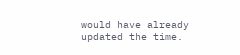would have already updated the time.